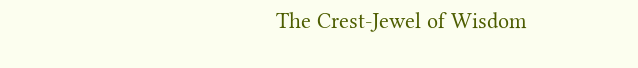The Crest-Jewel of Wisdom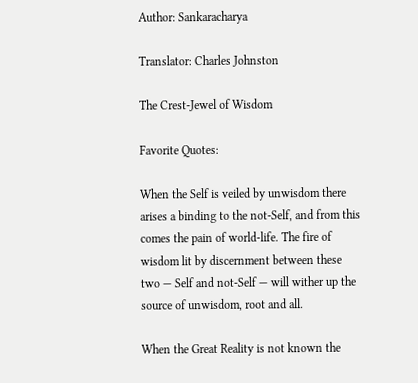Author: Sankaracharya

Translator: Charles Johnston

The Crest-Jewel of Wisdom

Favorite Quotes:

When the Self is veiled by unwisdom there arises a binding to the not-Self, and from this comes the pain of world-life. The fire of wisdom lit by discernment between these two — Self and not-Self — will wither up the source of unwisdom, root and all.

When the Great Reality is not known the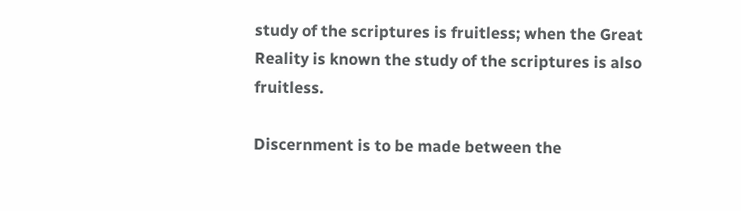study of the scriptures is fruitless; when the Great Reality is known the study of the scriptures is also fruitless.

Discernment is to be made between the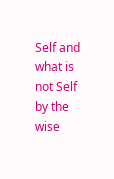Self and what is not Self by the wise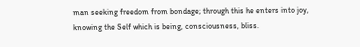man seeking freedom from bondage; through this he enters into joy, knowing the Self which is being, consciousness, bliss.